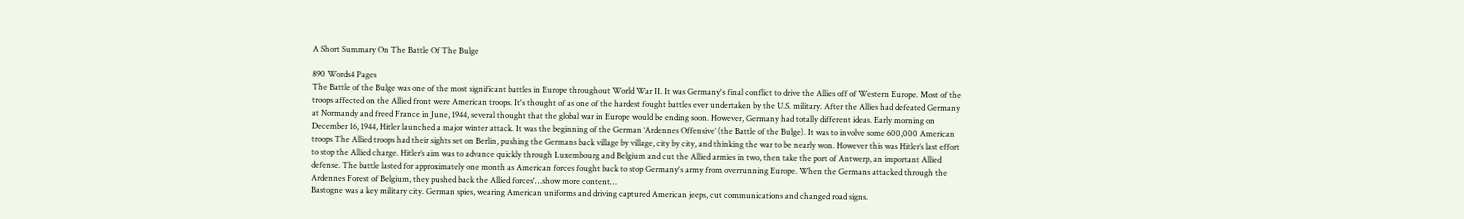A Short Summary On The Battle Of The Bulge

890 Words4 Pages
The Battle of the Bulge was one of the most significant battles in Europe throughout World War II. It was Germany's final conflict to drive the Allies off of Western Europe. Most of the troops affected on the Allied front were American troops. It's thought of as one of the hardest fought battles ever undertaken by the U.S. military. After the Allies had defeated Germany at Normandy and freed France in June, 1944, several thought that the global war in Europe would be ending soon. However, Germany had totally different ideas. Early morning on December 16, 1944, Hitler launched a major winter attack. It was the beginning of the German ‘Ardennes Offensive’ (the Battle of the Bulge). It was to involve some 600,000 American troops The Allied troops had their sights set on Berlin, pushing the Germans back village by village, city by city, and thinking the war to be nearly won. However this was Hitler’s last effort to stop the Allied charge. Hitler’s aim was to advance quickly through Luxembourg and Belgium and cut the Allied armies in two, then take the port of Antwerp, an important Allied defense. The battle lasted for approximately one month as American forces fought back to stop Germany's army from overrunning Europe. When the Germans attacked through the Ardennes Forest of Belgium, they pushed back the Allied forces'…show more content…
Bastogne was a key military city. German spies, wearing American uniforms and driving captured American jeeps, cut communications and changed road signs.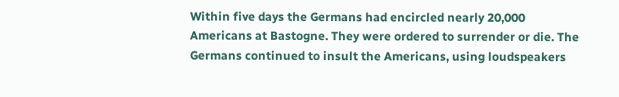Within five days the Germans had encircled nearly 20,000 Americans at Bastogne. They were ordered to surrender or die. The Germans continued to insult the Americans, using loudspeakers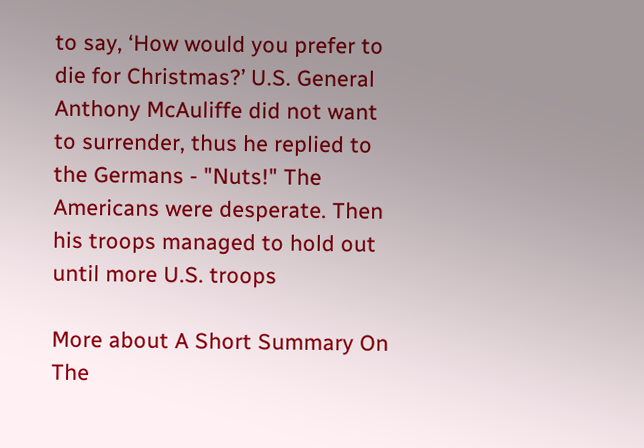to say, ‘How would you prefer to die for Christmas?’ U.S. General Anthony McAuliffe did not want to surrender, thus he replied to the Germans - "Nuts!" The Americans were desperate. Then his troops managed to hold out until more U.S. troops

More about A Short Summary On The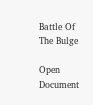Battle Of The Bulge

Open Document